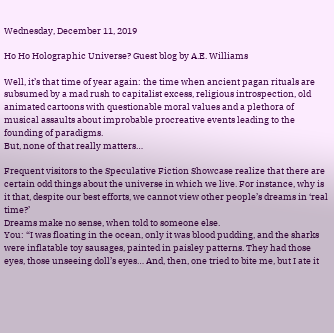Wednesday, December 11, 2019

Ho Ho Holographic Universe? Guest blog by A.E. Williams

Well, it’s that time of year again: the time when ancient pagan rituals are subsumed by a mad rush to capitalist excess, religious introspection, old animated cartoons with questionable moral values and a plethora of musical assaults about improbable procreative events leading to the founding of paradigms.
But, none of that really matters…

Frequent visitors to the Speculative Fiction Showcase realize that there are certain odd things about the universe in which we live. For instance, why is it that, despite our best efforts, we cannot view other people’s dreams in ‘real time?’
Dreams make no sense, when told to someone else.
You: “I was floating in the ocean, only it was blood pudding, and the sharks were inflatable toy sausages, painted in paisley patterns. They had those eyes, those unseeing doll’s eyes… And, then, one tried to bite me, but I ate it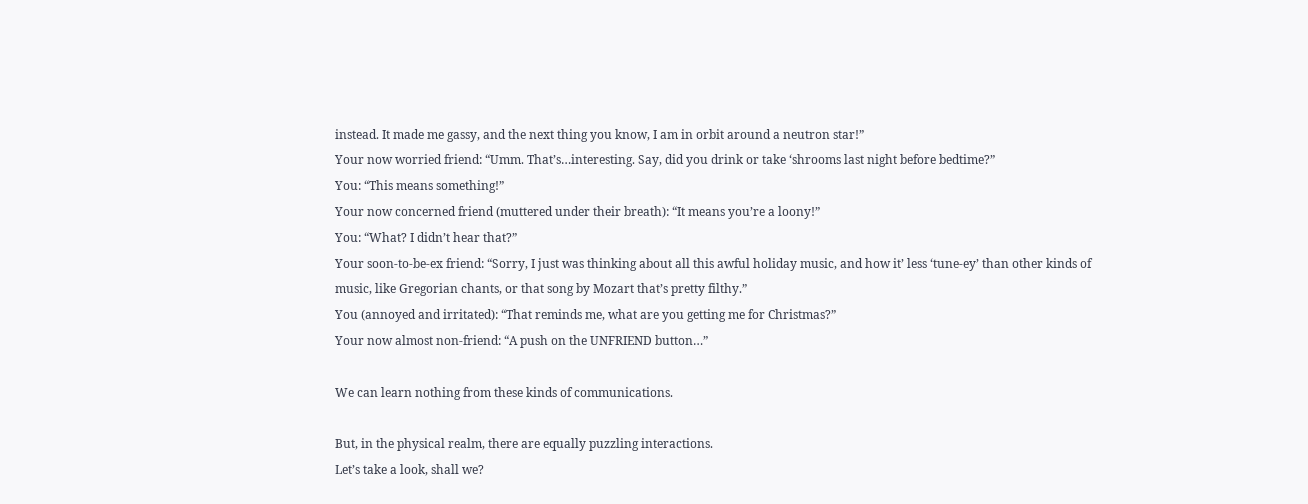instead. It made me gassy, and the next thing you know, I am in orbit around a neutron star!”
Your now worried friend: “Umm. That’s…interesting. Say, did you drink or take ‘shrooms last night before bedtime?”
You: “This means something!”
Your now concerned friend (muttered under their breath): “It means you’re a loony!”
You: “What? I didn’t hear that?”
Your soon-to-be-ex friend: “Sorry, I just was thinking about all this awful holiday music, and how it’ less ‘tune-ey’ than other kinds of music, like Gregorian chants, or that song by Mozart that’s pretty filthy.”
You (annoyed and irritated): “That reminds me, what are you getting me for Christmas?”
Your now almost non-friend: “A push on the UNFRIEND button…”

We can learn nothing from these kinds of communications.

But, in the physical realm, there are equally puzzling interactions.
Let’s take a look, shall we?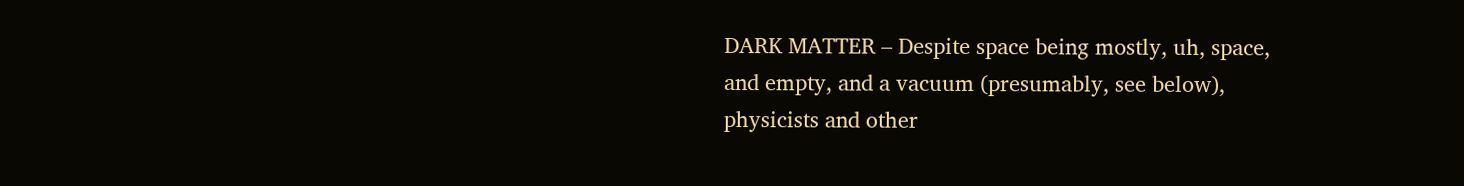DARK MATTER – Despite space being mostly, uh, space, and empty, and a vacuum (presumably, see below), physicists and other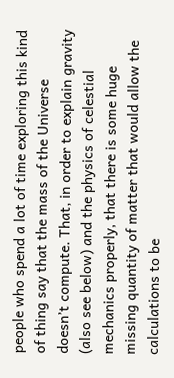people who spend a lot of time exploring this kind of thing say that the mass of the Universe doesn’t compute. That, in order to explain gravity (also see below) and the physics of celestial mechanics properly, that there is some huge missing quantity of matter that would allow the calculations to be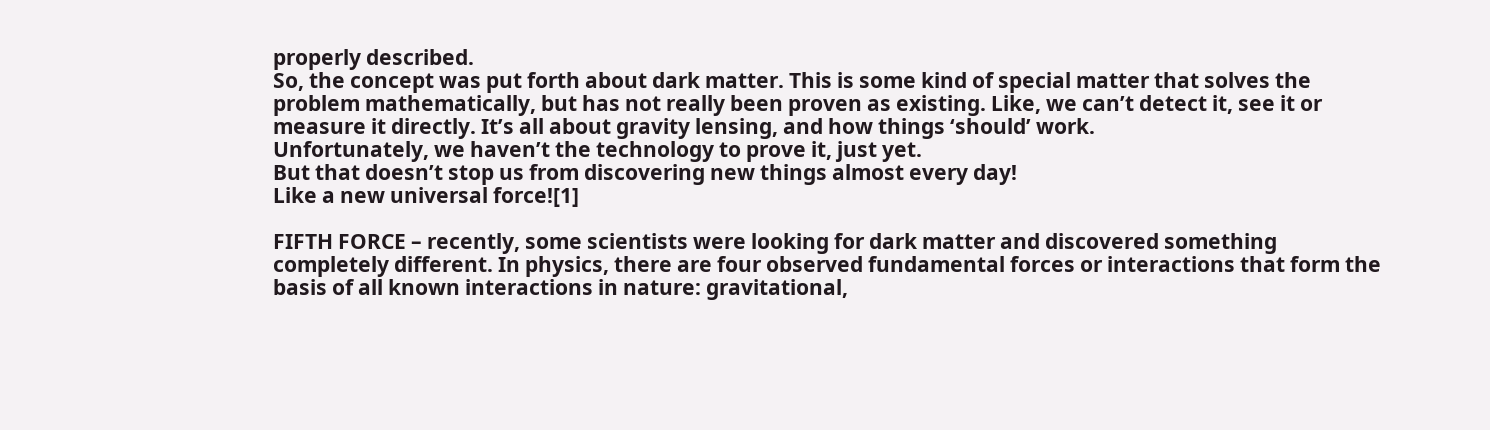properly described.
So, the concept was put forth about dark matter. This is some kind of special matter that solves the problem mathematically, but has not really been proven as existing. Like, we can’t detect it, see it or measure it directly. It’s all about gravity lensing, and how things ‘should’ work.
Unfortunately, we haven’t the technology to prove it, just yet.
But that doesn’t stop us from discovering new things almost every day!
Like a new universal force![1]

FIFTH FORCE – recently, some scientists were looking for dark matter and discovered something completely different. In physics, there are four observed fundamental forces or interactions that form the basis of all known interactions in nature: gravitational,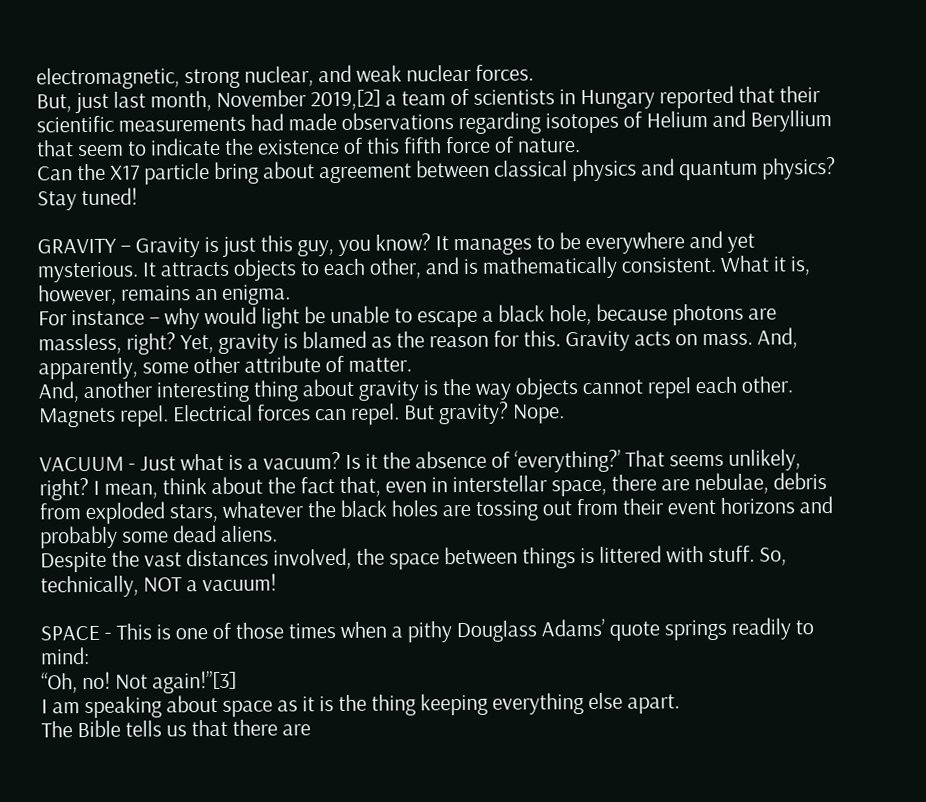electromagnetic, strong nuclear, and weak nuclear forces.
But, just last month, November 2019,[2] a team of scientists in Hungary reported that their scientific measurements had made observations regarding isotopes of Helium and Beryllium that seem to indicate the existence of this fifth force of nature.
Can the X17 particle bring about agreement between classical physics and quantum physics?
Stay tuned!

GRAVITY – Gravity is just this guy, you know? It manages to be everywhere and yet mysterious. It attracts objects to each other, and is mathematically consistent. What it is, however, remains an enigma.
For instance – why would light be unable to escape a black hole, because photons are massless, right? Yet, gravity is blamed as the reason for this. Gravity acts on mass. And, apparently, some other attribute of matter.
And, another interesting thing about gravity is the way objects cannot repel each other. Magnets repel. Electrical forces can repel. But gravity? Nope.

VACUUM - Just what is a vacuum? Is it the absence of ‘everything?’ That seems unlikely, right? I mean, think about the fact that, even in interstellar space, there are nebulae, debris from exploded stars, whatever the black holes are tossing out from their event horizons and probably some dead aliens.
Despite the vast distances involved, the space between things is littered with stuff. So, technically, NOT a vacuum!

SPACE - This is one of those times when a pithy Douglass Adams’ quote springs readily to mind:
“Oh, no! Not again!”[3]
I am speaking about space as it is the thing keeping everything else apart.
The Bible tells us that there are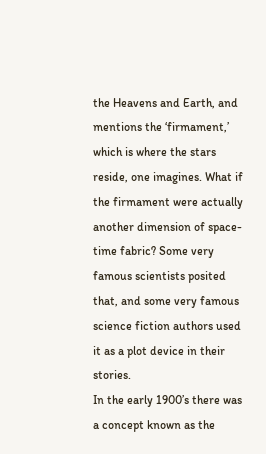the Heavens and Earth, and mentions the ‘firmament,’ which is where the stars reside, one imagines. What if the firmament were actually another dimension of space-time fabric? Some very famous scientists posited that, and some very famous science fiction authors used it as a plot device in their stories.
In the early 1900’s there was a concept known as the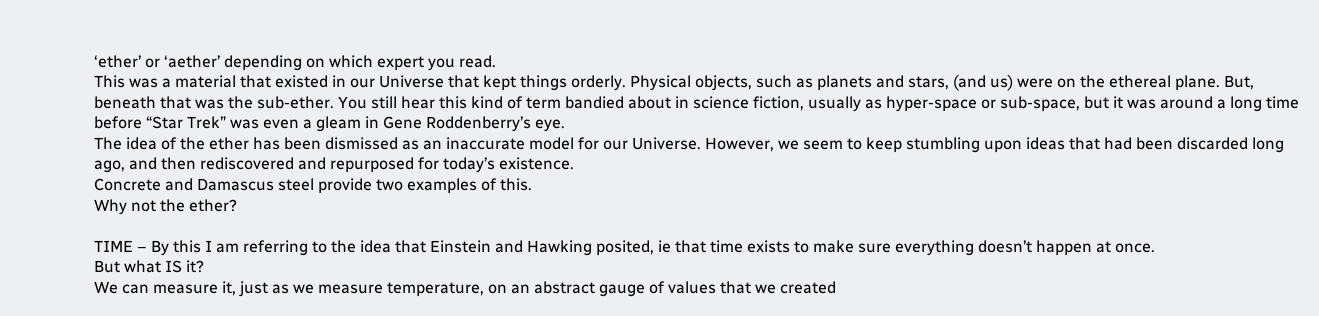‘ether’ or ‘aether’ depending on which expert you read.
This was a material that existed in our Universe that kept things orderly. Physical objects, such as planets and stars, (and us) were on the ethereal plane. But, beneath that was the sub-ether. You still hear this kind of term bandied about in science fiction, usually as hyper-space or sub-space, but it was around a long time before “Star Trek” was even a gleam in Gene Roddenberry’s eye.
The idea of the ether has been dismissed as an inaccurate model for our Universe. However, we seem to keep stumbling upon ideas that had been discarded long ago, and then rediscovered and repurposed for today’s existence.
Concrete and Damascus steel provide two examples of this.
Why not the ether?

TIME – By this I am referring to the idea that Einstein and Hawking posited, ie that time exists to make sure everything doesn’t happen at once.
But what IS it?
We can measure it, just as we measure temperature, on an abstract gauge of values that we created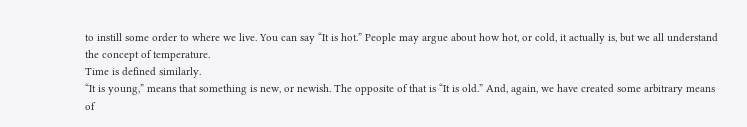to instill some order to where we live. You can say “It is hot.” People may argue about how hot, or cold, it actually is, but we all understand the concept of temperature.
Time is defined similarly.
“It is young,” means that something is new, or newish. The opposite of that is “It is old.” And, again, we have created some arbitrary means of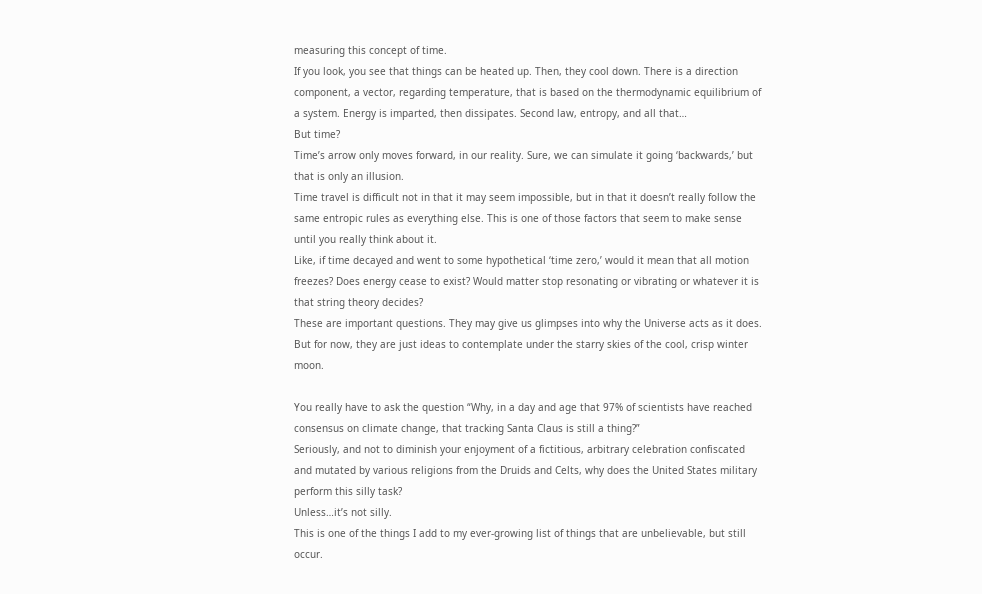measuring this concept of time.
If you look, you see that things can be heated up. Then, they cool down. There is a direction component, a vector, regarding temperature, that is based on the thermodynamic equilibrium of a system. Energy is imparted, then dissipates. Second law, entropy, and all that…
But time?
Time’s arrow only moves forward, in our reality. Sure, we can simulate it going ‘backwards,’ but that is only an illusion.
Time travel is difficult not in that it may seem impossible, but in that it doesn’t really follow the same entropic rules as everything else. This is one of those factors that seem to make sense until you really think about it.
Like, if time decayed and went to some hypothetical ‘time zero,’ would it mean that all motion freezes? Does energy cease to exist? Would matter stop resonating or vibrating or whatever it is that string theory decides?
These are important questions. They may give us glimpses into why the Universe acts as it does.
But for now, they are just ideas to contemplate under the starry skies of the cool, crisp winter moon.

You really have to ask the question “Why, in a day and age that 97% of scientists have reached consensus on climate change, that tracking Santa Claus is still a thing?”
Seriously, and not to diminish your enjoyment of a fictitious, arbitrary celebration confiscated and mutated by various religions from the Druids and Celts, why does the United States military perform this silly task?
Unless…it’s not silly.
This is one of the things I add to my ever-growing list of things that are unbelievable, but still occur.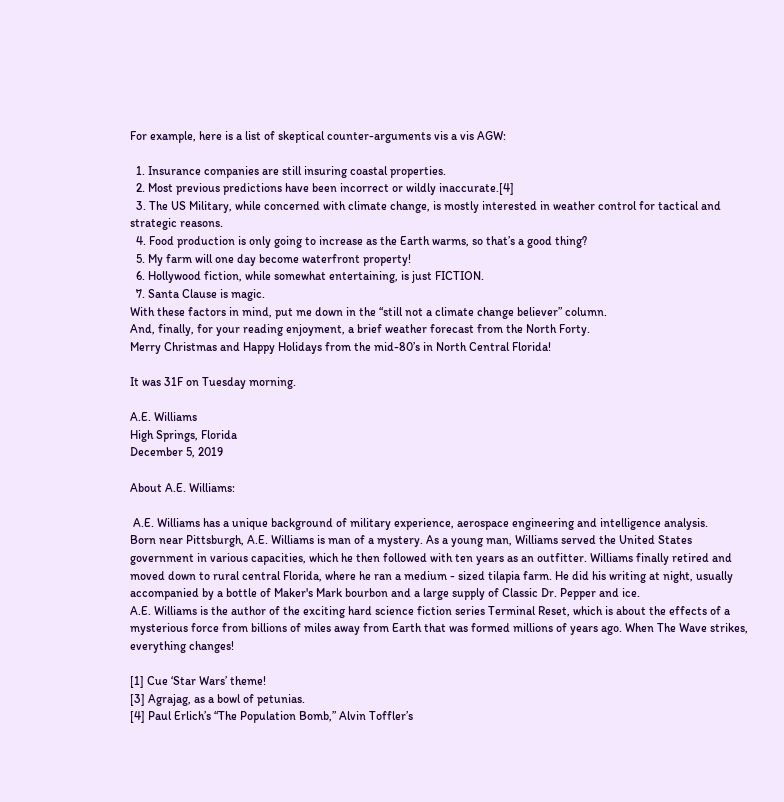For example, here is a list of skeptical counter-arguments vis a vis AGW:

  1. Insurance companies are still insuring coastal properties.
  2. Most previous predictions have been incorrect or wildly inaccurate.[4]
  3. The US Military, while concerned with climate change, is mostly interested in weather control for tactical and strategic reasons.
  4. Food production is only going to increase as the Earth warms, so that’s a good thing?
  5. My farm will one day become waterfront property!
  6. Hollywood fiction, while somewhat entertaining, is just FICTION.
  7. Santa Clause is magic.
With these factors in mind, put me down in the “still not a climate change believer” column.
And, finally, for your reading enjoyment, a brief weather forecast from the North Forty.
Merry Christmas and Happy Holidays from the mid-80’s in North Central Florida!

It was 31F on Tuesday morning.

A.E. Williams
High Springs, Florida
December 5, 2019

About A.E. Williams:

 A.E. Williams has a unique background of military experience, aerospace engineering and intelligence analysis.
Born near Pittsburgh, A.E. Williams is man of a mystery. As a young man, Williams served the United States government in various capacities, which he then followed with ten years as an outfitter. Williams finally retired and moved down to rural central Florida, where he ran a medium - sized tilapia farm. He did his writing at night, usually accompanied by a bottle of Maker's Mark bourbon and a large supply of Classic Dr. Pepper and ice.
A.E. Williams is the author of the exciting hard science fiction series Terminal Reset, which is about the effects of a mysterious force from billions of miles away from Earth that was formed millions of years ago. When The Wave strikes, everything changes!

[1] Cue ‘Star Wars’ theme!
[3] Agrajag, as a bowl of petunias.
[4] Paul Erlich’s “The Population Bomb,” Alvin Toffler’s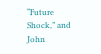“Future Shock,” and John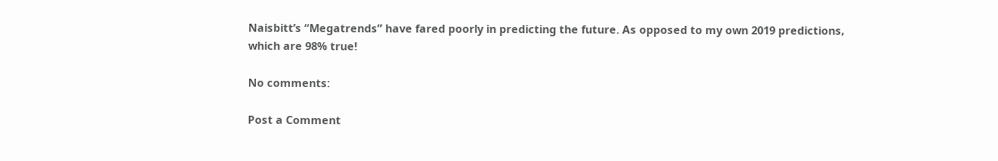Naisbitt’s “Megatrends” have fared poorly in predicting the future. As opposed to my own 2019 predictions, which are 98% true!

No comments:

Post a Comment